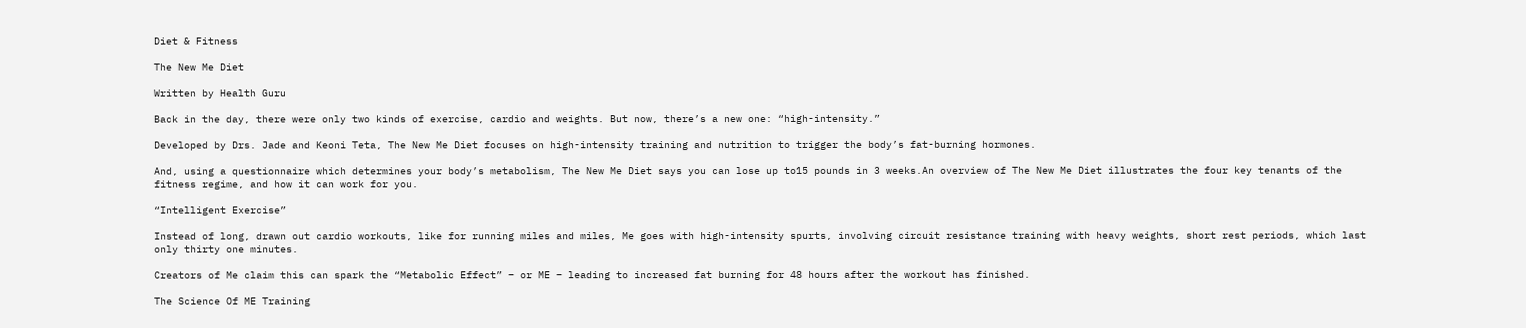Diet & Fitness

The New Me Diet

Written by Health Guru

Back in the day, there were only two kinds of exercise, cardio and weights. But now, there’s a new one: “high-intensity.”

Developed by Drs. Jade and Keoni Teta, The New Me Diet focuses on high-intensity training and nutrition to trigger the body’s fat-burning hormones.

And, using a questionnaire which determines your body’s metabolism, The New Me Diet says you can lose up to15 pounds in 3 weeks.An overview of The New Me Diet illustrates the four key tenants of the fitness regime, and how it can work for you.

“Intelligent Exercise”

Instead of long, drawn out cardio workouts, like for running miles and miles, Me goes with high-intensity spurts, involving circuit resistance training with heavy weights, short rest periods, which last only thirty one minutes.

Creators of Me claim this can spark the “Metabolic Effect” – or ME – leading to increased fat burning for 48 hours after the workout has finished.

The Science Of ME Training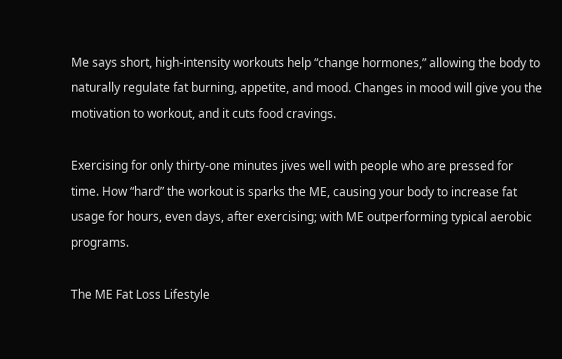Me says short, high-intensity workouts help “change hormones,” allowing the body to naturally regulate fat burning, appetite, and mood. Changes in mood will give you the motivation to workout, and it cuts food cravings.

Exercising for only thirty-one minutes jives well with people who are pressed for time. How “hard” the workout is sparks the ME, causing your body to increase fat usage for hours, even days, after exercising; with ME outperforming typical aerobic programs.

The ME Fat Loss Lifestyle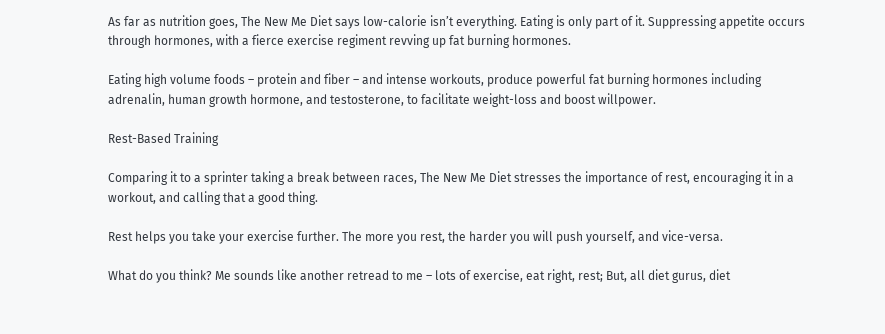As far as nutrition goes, The New Me Diet says low-calorie isn’t everything. Eating is only part of it. Suppressing appetite occurs through hormones, with a fierce exercise regiment revving up fat burning hormones.

Eating high volume foods – protein and fiber – and intense workouts, produce powerful fat burning hormones including adrenalin, human growth hormone, and testosterone, to facilitate weight-loss and boost willpower.

Rest-Based Training

Comparing it to a sprinter taking a break between races, The New Me Diet stresses the importance of rest, encouraging it in a workout, and calling that a good thing.

Rest helps you take your exercise further. The more you rest, the harder you will push yourself, and vice-versa.

What do you think? Me sounds like another retread to me – lots of exercise, eat right, rest; But, all diet gurus, diet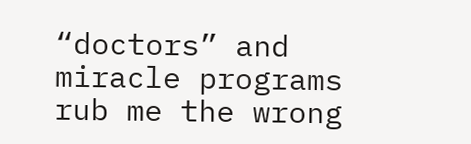“doctors” and miracle programs rub me the wrong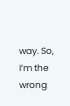way. So, I’m the wrong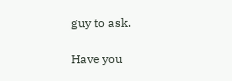guy to ask.

Have you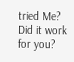tried Me? Did it work for you?